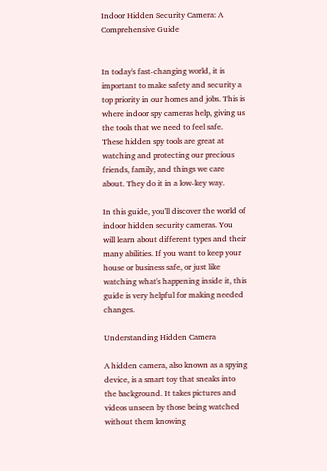Indoor Hidden Security Camera: A Comprehensive Guide


In today's fast-changing world, it is important to make safety and security a top priority in our homes and jobs. This is where indoor spy cameras help, giving us the tools that we need to feel safe. These hidden spy tools are great at watching and protecting our precious friends, family, and things we care about. They do it in a low-key way.

In this guide, you'll discover the world of indoor hidden security cameras. You will learn about different types and their many abilities. If you want to keep your house or business safe, or just like watching what's happening inside it, this guide is very helpful for making needed changes.

Understanding Hidden Camera

A hidden camera, also known as a spying device, is a smart toy that sneaks into the background. It takes pictures and videos unseen by those being watched without them knowing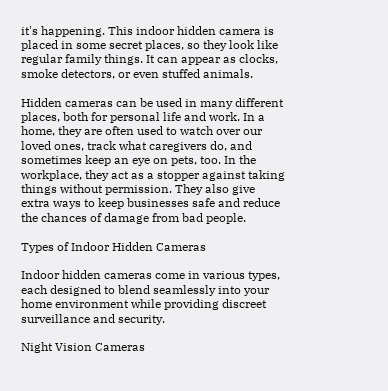it's happening. This indoor hidden camera is placed in some secret places, so they look like regular family things. It can appear as clocks, smoke detectors, or even stuffed animals.

Hidden cameras can be used in many different places, both for personal life and work. In a home, they are often used to watch over our loved ones, track what caregivers do, and sometimes keep an eye on pets, too. In the workplace, they act as a stopper against taking things without permission. They also give extra ways to keep businesses safe and reduce the chances of damage from bad people.

Types of Indoor Hidden Cameras

Indoor hidden cameras come in various types, each designed to blend seamlessly into your home environment while providing discreet surveillance and security.

Night Vision Cameras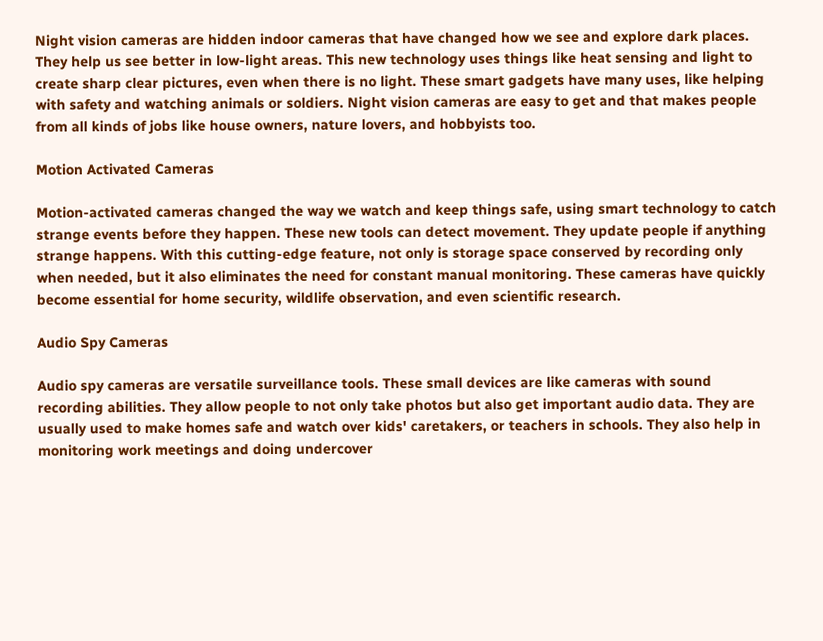Night vision cameras are hidden indoor cameras that have changed how we see and explore dark places. They help us see better in low-light areas. This new technology uses things like heat sensing and light to create sharp clear pictures, even when there is no light. These smart gadgets have many uses, like helping with safety and watching animals or soldiers. Night vision cameras are easy to get and that makes people from all kinds of jobs like house owners, nature lovers, and hobbyists too.

Motion Activated Cameras

Motion-activated cameras changed the way we watch and keep things safe, using smart technology to catch strange events before they happen. These new tools can detect movement. They update people if anything strange happens. With this cutting-edge feature, not only is storage space conserved by recording only when needed, but it also eliminates the need for constant manual monitoring. These cameras have quickly become essential for home security, wildlife observation, and even scientific research.

Audio Spy Cameras

Audio spy cameras are versatile surveillance tools. These small devices are like cameras with sound recording abilities. They allow people to not only take photos but also get important audio data. They are usually used to make homes safe and watch over kids' caretakers, or teachers in schools. They also help in monitoring work meetings and doing undercover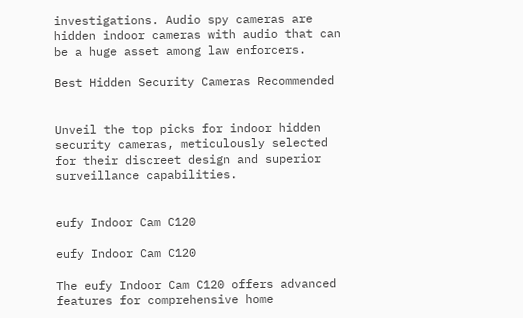investigations. Audio spy cameras are hidden indoor cameras with audio that can be a huge asset among law enforcers.

Best Hidden Security Cameras Recommended


Unveil the top picks for indoor hidden security cameras, meticulously selected for their discreet design and superior surveillance capabilities.


eufy Indoor Cam C120

eufy Indoor Cam C120

The eufy Indoor Cam C120 offers advanced features for comprehensive home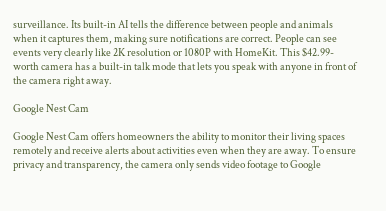surveillance. Its built-in AI tells the difference between people and animals when it captures them, making sure notifications are correct. People can see events very clearly like 2K resolution or 1080P with HomeKit. This $42.99-worth camera has a built-in talk mode that lets you speak with anyone in front of the camera right away.

Google Nest Cam

Google Nest Cam offers homeowners the ability to monitor their living spaces remotely and receive alerts about activities even when they are away. To ensure privacy and transparency, the camera only sends video footage to Google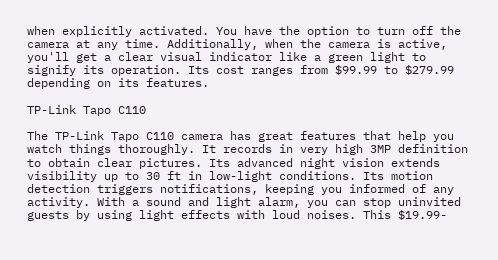when explicitly activated. You have the option to turn off the camera at any time. Additionally, when the camera is active, you'll get a clear visual indicator like a green light to signify its operation. Its cost ranges from $99.99 to $279.99 depending on its features.

TP-Link Tapo C110

The TP-Link Tapo C110 camera has great features that help you watch things thoroughly. It records in very high 3MP definition to obtain clear pictures. Its advanced night vision extends visibility up to 30 ft in low-light conditions. Its motion detection triggers notifications, keeping you informed of any activity. With a sound and light alarm, you can stop uninvited guests by using light effects with loud noises. This $19.99-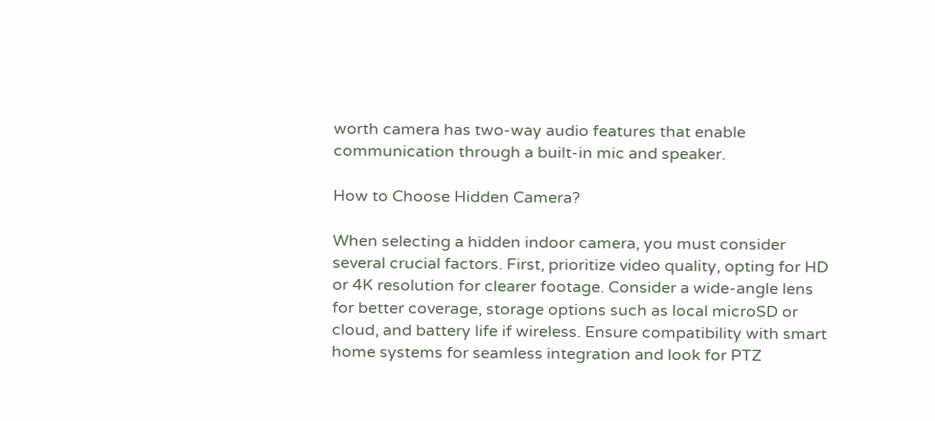worth camera has two-way audio features that enable communication through a built-in mic and speaker.

How to Choose Hidden Camera?

When selecting a hidden indoor camera, you must consider several crucial factors. First, prioritize video quality, opting for HD or 4K resolution for clearer footage. Consider a wide-angle lens for better coverage, storage options such as local microSD or cloud, and battery life if wireless. Ensure compatibility with smart home systems for seamless integration and look for PTZ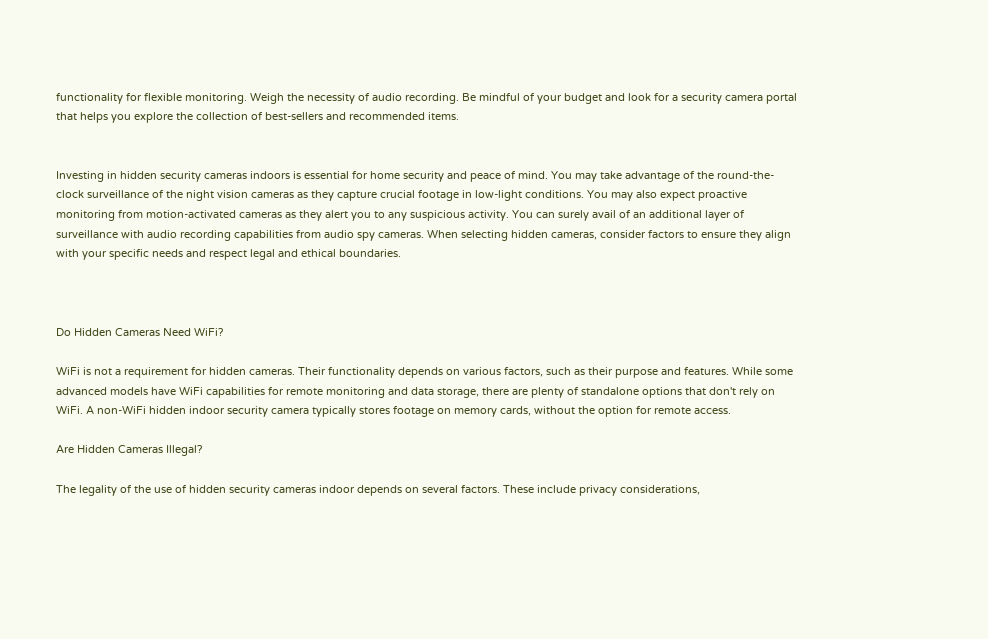functionality for flexible monitoring. Weigh the necessity of audio recording. Be mindful of your budget and look for a security camera portal that helps you explore the collection of best-sellers and recommended items.


Investing in hidden security cameras indoors is essential for home security and peace of mind. You may take advantage of the round-the-clock surveillance of the night vision cameras as they capture crucial footage in low-light conditions. You may also expect proactive monitoring from motion-activated cameras as they alert you to any suspicious activity. You can surely avail of an additional layer of surveillance with audio recording capabilities from audio spy cameras. When selecting hidden cameras, consider factors to ensure they align with your specific needs and respect legal and ethical boundaries.



Do Hidden Cameras Need WiFi?

WiFi is not a requirement for hidden cameras. Their functionality depends on various factors, such as their purpose and features. While some advanced models have WiFi capabilities for remote monitoring and data storage, there are plenty of standalone options that don't rely on WiFi. A non-WiFi hidden indoor security camera typically stores footage on memory cards, without the option for remote access.

Are Hidden Cameras Illegal?

The legality of the use of hidden security cameras indoor depends on several factors. These include privacy considerations,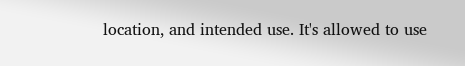location, and intended use. It's allowed to use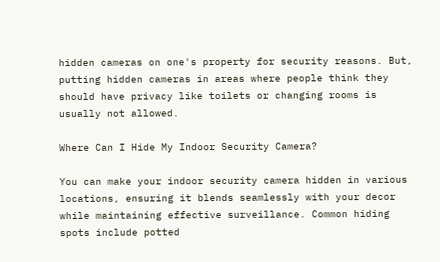hidden cameras on one's property for security reasons. But, putting hidden cameras in areas where people think they should have privacy like toilets or changing rooms is usually not allowed.

Where Can I Hide My Indoor Security Camera?

You can make your indoor security camera hidden in various locations, ensuring it blends seamlessly with your decor while maintaining effective surveillance. Common hiding spots include potted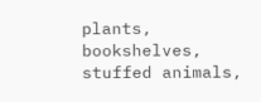plants, bookshelves, stuffed animals,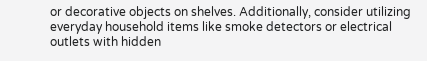or decorative objects on shelves. Additionally, consider utilizing everyday household items like smoke detectors or electrical outlets with hidden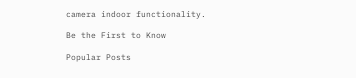camera indoor functionality.

Be the First to Know

Popular Posts